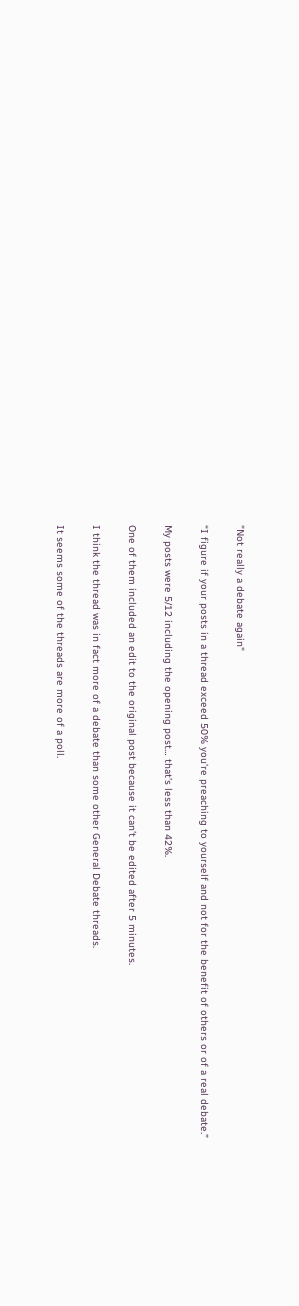"Not really a debate again"

“I figure if your posts in a thread exceed 50% you’re preaching to yourself and not for the benefit of others or of a real debate.”

My posts were 5/12 including the opening post… that’s less than 42%.

One of them included an edit to the original post because it can’t be edited after 5 minutes.

I think the thread was in fact more of a debate than some other General Debate threads.

It seems some of the threads are more of a poll.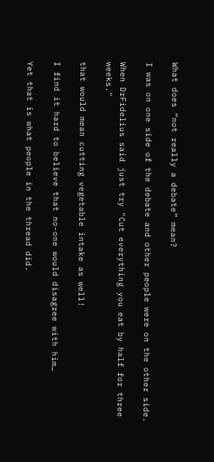What does “not really a debate” mean?

I was on one side of the debate and other people were on the other side.

When DrFidelius said just try "Cut everything you eat by half for three weeks."

that would mean cutting vegetable intake as well!

I find it hard to believe that no-one would disagree with him…

Yet that is what people in the thread did.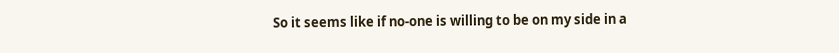So it seems like if no-one is willing to be on my side in a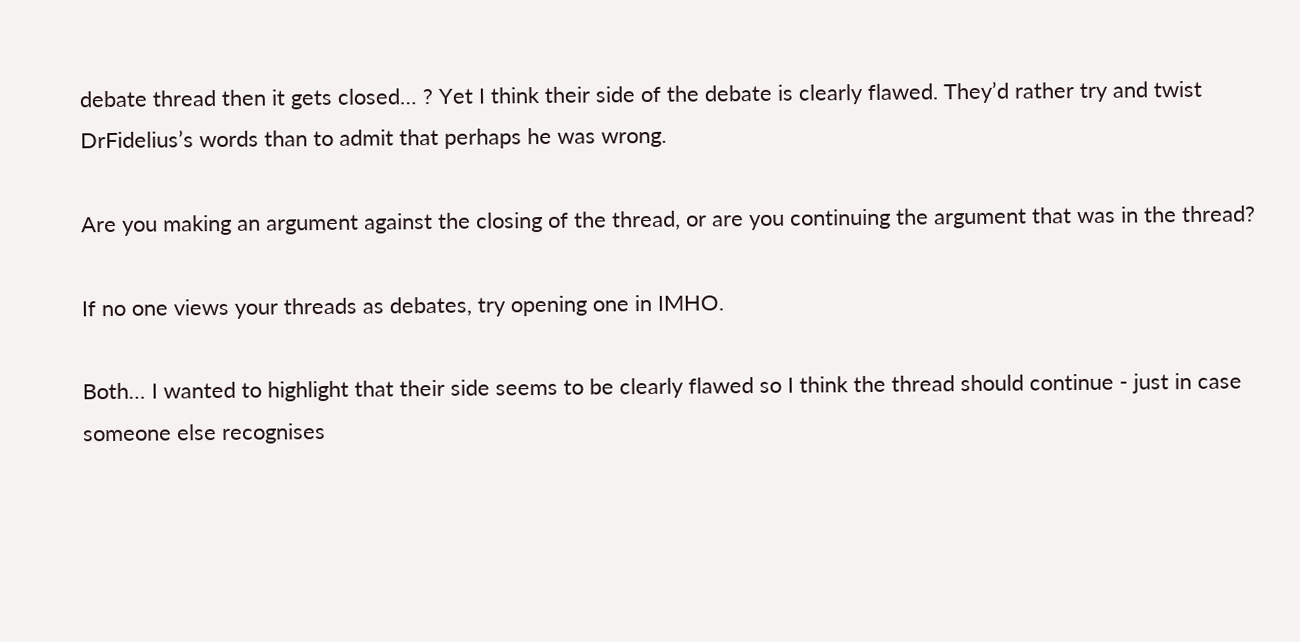debate thread then it gets closed… ? Yet I think their side of the debate is clearly flawed. They’d rather try and twist DrFidelius’s words than to admit that perhaps he was wrong.

Are you making an argument against the closing of the thread, or are you continuing the argument that was in the thread?

If no one views your threads as debates, try opening one in IMHO.

Both… I wanted to highlight that their side seems to be clearly flawed so I think the thread should continue - just in case someone else recognises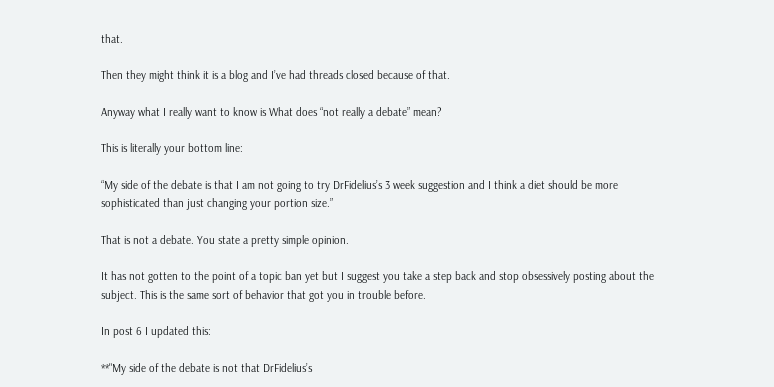that.

Then they might think it is a blog and I’ve had threads closed because of that.

Anyway what I really want to know is What does “not really a debate” mean?

This is literally your bottom line:

“My side of the debate is that I am not going to try DrFidelius’s 3 week suggestion and I think a diet should be more sophisticated than just changing your portion size.”

That is not a debate. You state a pretty simple opinion.

It has not gotten to the point of a topic ban yet but I suggest you take a step back and stop obsessively posting about the subject. This is the same sort of behavior that got you in trouble before.

In post 6 I updated this:

**"My side of the debate is not that DrFidelius’s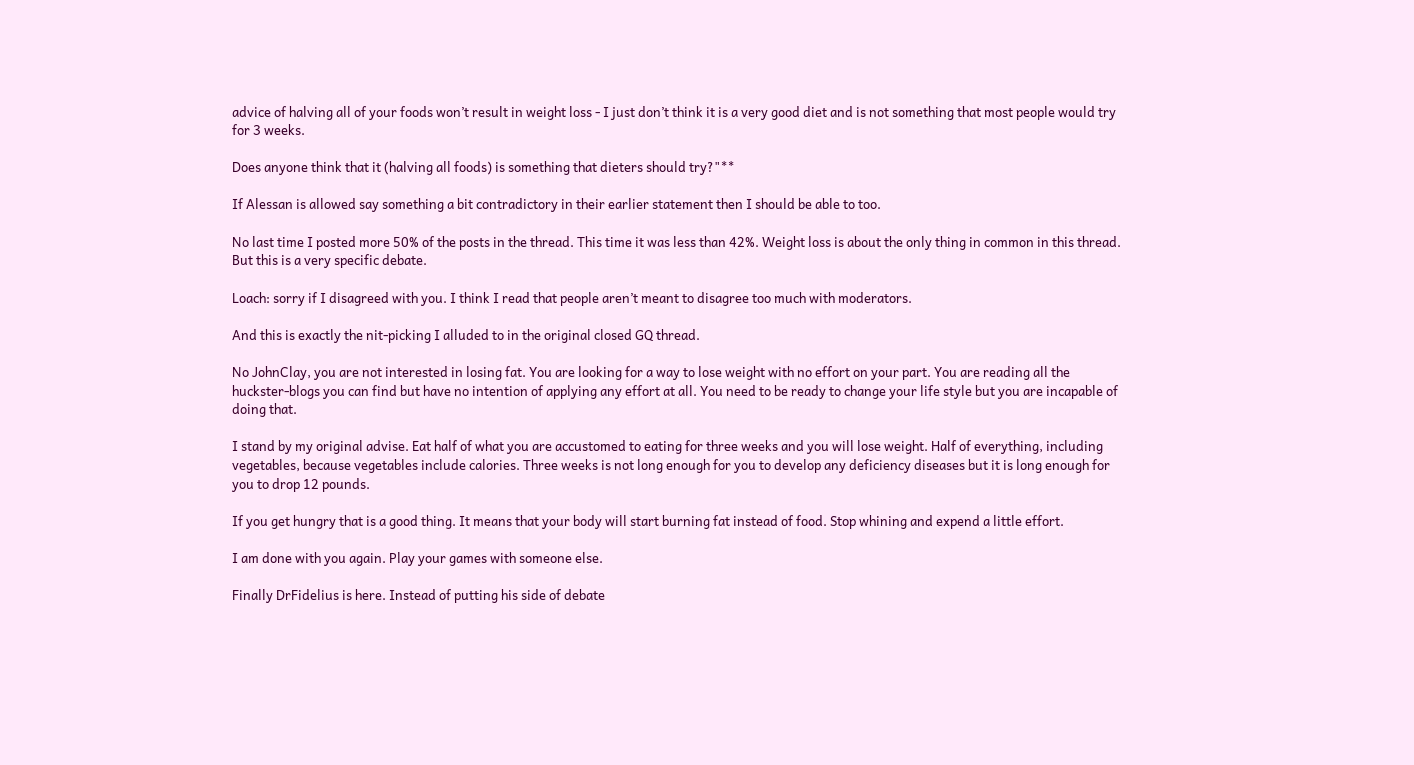advice of halving all of your foods won’t result in weight loss - I just don’t think it is a very good diet and is not something that most people would try for 3 weeks.

Does anyone think that it (halving all foods) is something that dieters should try?"**

If Alessan is allowed say something a bit contradictory in their earlier statement then I should be able to too.

No last time I posted more 50% of the posts in the thread. This time it was less than 42%. Weight loss is about the only thing in common in this thread. But this is a very specific debate.

Loach: sorry if I disagreed with you. I think I read that people aren’t meant to disagree too much with moderators.

And this is exactly the nit-picking I alluded to in the original closed GQ thread.

No JohnClay, you are not interested in losing fat. You are looking for a way to lose weight with no effort on your part. You are reading all the huckster-blogs you can find but have no intention of applying any effort at all. You need to be ready to change your life style but you are incapable of doing that.

I stand by my original advise. Eat half of what you are accustomed to eating for three weeks and you will lose weight. Half of everything, including vegetables, because vegetables include calories. Three weeks is not long enough for you to develop any deficiency diseases but it is long enough for you to drop 12 pounds.

If you get hungry that is a good thing. It means that your body will start burning fat instead of food. Stop whining and expend a little effort.

I am done with you again. Play your games with someone else.

Finally DrFidelius is here. Instead of putting his side of debate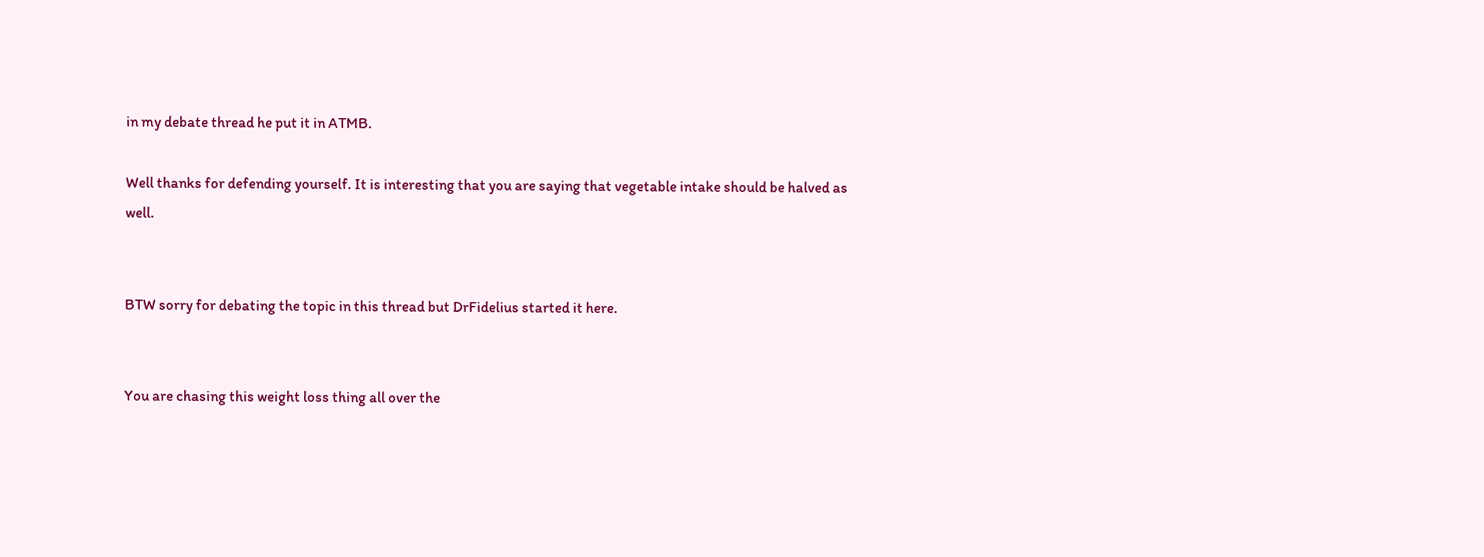in my debate thread he put it in ATMB.

Well thanks for defending yourself. It is interesting that you are saying that vegetable intake should be halved as well.


BTW sorry for debating the topic in this thread but DrFidelius started it here.


You are chasing this weight loss thing all over the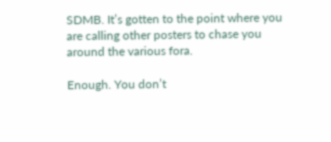SDMB. It’s gotten to the point where you are calling other posters to chase you around the various fora.

Enough. You don’t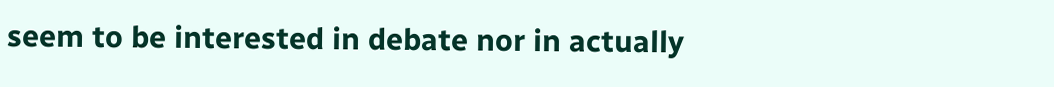seem to be interested in debate nor in actually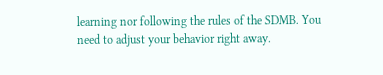learning nor following the rules of the SDMB. You need to adjust your behavior right away.